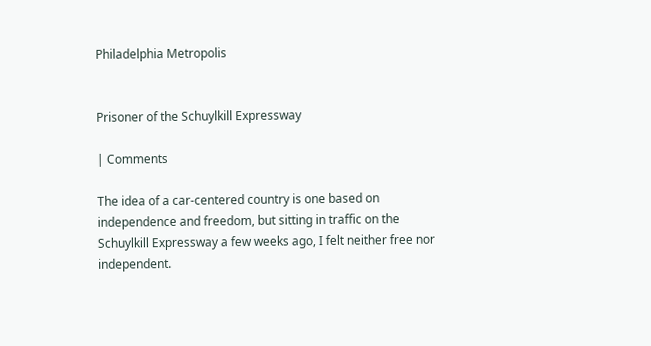Philadelphia Metropolis


Prisoner of the Schuylkill Expressway

| Comments

The idea of a car-centered country is one based on independence and freedom, but sitting in traffic on the Schuylkill Expressway a few weeks ago, I felt neither free nor independent.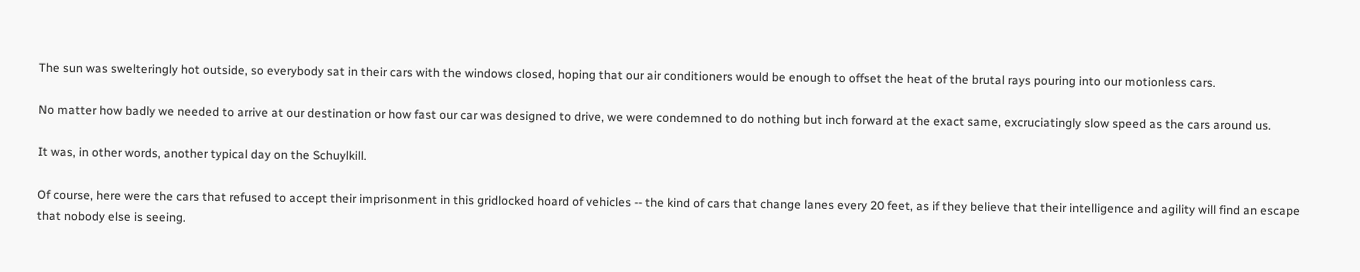The sun was swelteringly hot outside, so everybody sat in their cars with the windows closed, hoping that our air conditioners would be enough to offset the heat of the brutal rays pouring into our motionless cars.

No matter how badly we needed to arrive at our destination or how fast our car was designed to drive, we were condemned to do nothing but inch forward at the exact same, excruciatingly slow speed as the cars around us.

It was, in other words, another typical day on the Schuylkill.

Of course, here were the cars that refused to accept their imprisonment in this gridlocked hoard of vehicles -- the kind of cars that change lanes every 20 feet, as if they believe that their intelligence and agility will find an escape that nobody else is seeing.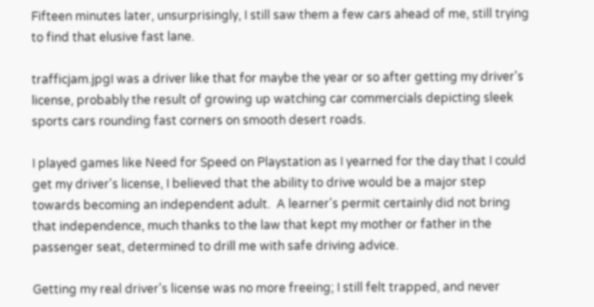Fifteen minutes later, unsurprisingly, I still saw them a few cars ahead of me, still trying to find that elusive fast lane.

trafficjam.jpgI was a driver like that for maybe the year or so after getting my driver's license, probably the result of growing up watching car commercials depicting sleek sports cars rounding fast corners on smooth desert roads.

I played games like Need for Speed on Playstation as I yearned for the day that I could get my driver's license, I believed that the ability to drive would be a major step towards becoming an independent adult.  A learner's permit certainly did not bring that independence, much thanks to the law that kept my mother or father in the passenger seat, determined to drill me with safe driving advice.

Getting my real driver's license was no more freeing; I still felt trapped, and never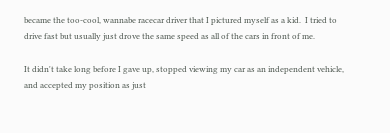became the too-cool, wannabe racecar driver that I pictured myself as a kid.  I tried to drive fast but usually just drove the same speed as all of the cars in front of me.

It didn't take long before I gave up, stopped viewing my car as an independent vehicle, and accepted my position as just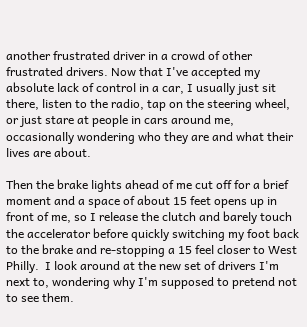another frustrated driver in a crowd of other frustrated drivers. Now that I've accepted my absolute lack of control in a car, I usually just sit there, listen to the radio, tap on the steering wheel, or just stare at people in cars around me, occasionally wondering who they are and what their lives are about.

Then the brake lights ahead of me cut off for a brief moment and a space of about 15 feet opens up in front of me, so I release the clutch and barely touch the accelerator before quickly switching my foot back to the brake and re-stopping a 15 feel closer to West Philly.  I look around at the new set of drivers I'm next to, wondering why I'm supposed to pretend not to see them.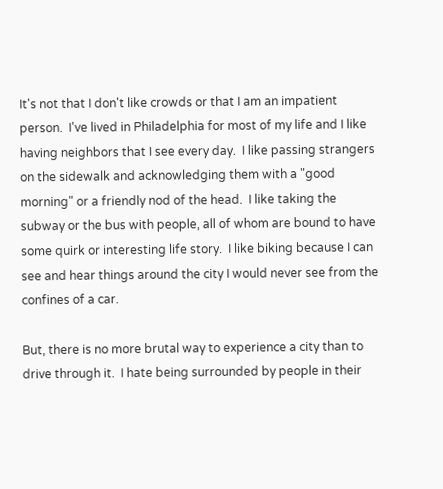It's not that I don't like crowds or that I am an impatient person.  I've lived in Philadelphia for most of my life and I like having neighbors that I see every day.  I like passing strangers on the sidewalk and acknowledging them with a "good morning" or a friendly nod of the head.  I like taking the subway or the bus with people, all of whom are bound to have some quirk or interesting life story.  I like biking because I can see and hear things around the city I would never see from the confines of a car.

But, there is no more brutal way to experience a city than to drive through it.  I hate being surrounded by people in their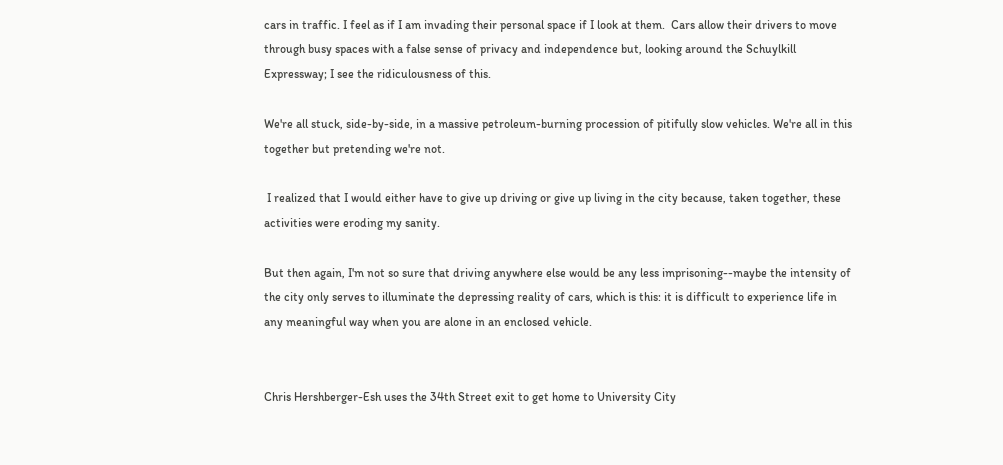cars in traffic. I feel as if I am invading their personal space if I look at them.  Cars allow their drivers to move through busy spaces with a false sense of privacy and independence but, looking around the Schuylkill Expressway; I see the ridiculousness of this.

We're all stuck, side-by-side, in a massive petroleum-burning procession of pitifully slow vehicles. We're all in this together but pretending we're not.

 I realized that I would either have to give up driving or give up living in the city because, taken together, these activities were eroding my sanity.

But then again, I'm not so sure that driving anywhere else would be any less imprisoning--maybe the intensity of the city only serves to illuminate the depressing reality of cars, which is this: it is difficult to experience life in any meaningful way when you are alone in an enclosed vehicle.


Chris Hershberger-Esh uses the 34th Street exit to get home to University City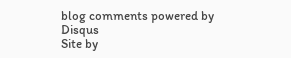blog comments powered by Disqus
Site by